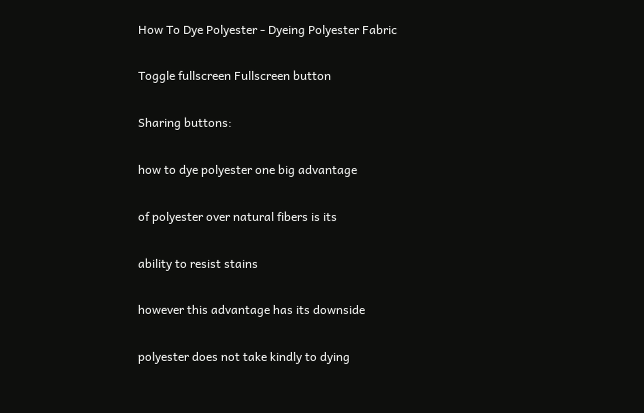How To Dye Polyester - Dyeing Polyester Fabric

Toggle fullscreen Fullscreen button

Sharing buttons:

how to dye polyester one big advantage

of polyester over natural fibers is its

ability to resist stains

however this advantage has its downside

polyester does not take kindly to dying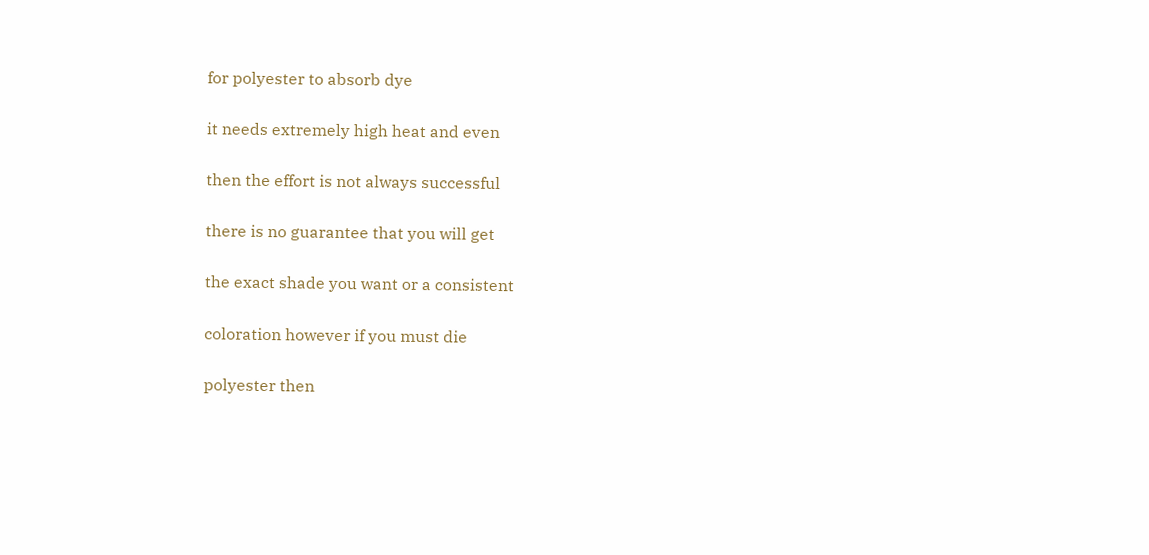for polyester to absorb dye

it needs extremely high heat and even

then the effort is not always successful

there is no guarantee that you will get

the exact shade you want or a consistent

coloration however if you must die

polyester then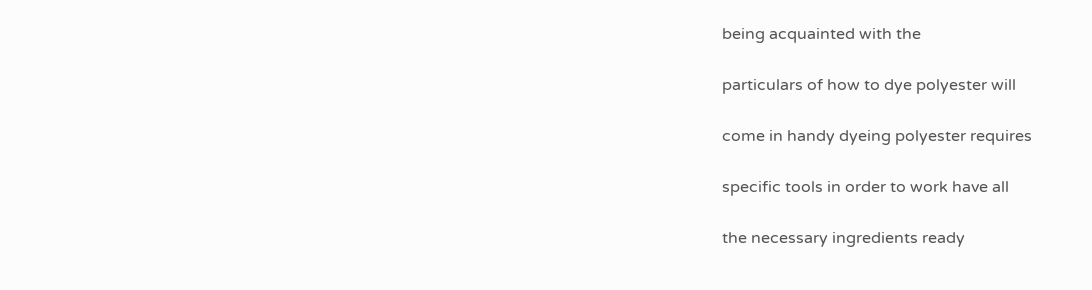being acquainted with the

particulars of how to dye polyester will

come in handy dyeing polyester requires

specific tools in order to work have all

the necessary ingredients ready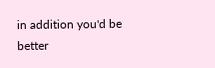in addition you'd be better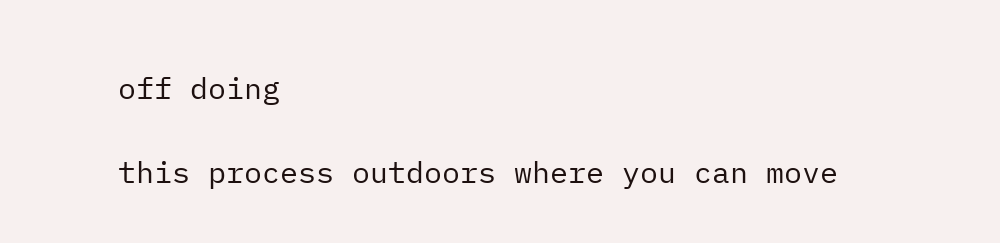off doing

this process outdoors where you can move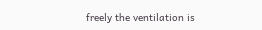freely the ventilation is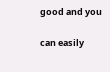good and you

can easily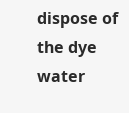dispose of the dye water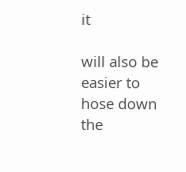it

will also be easier to hose down the